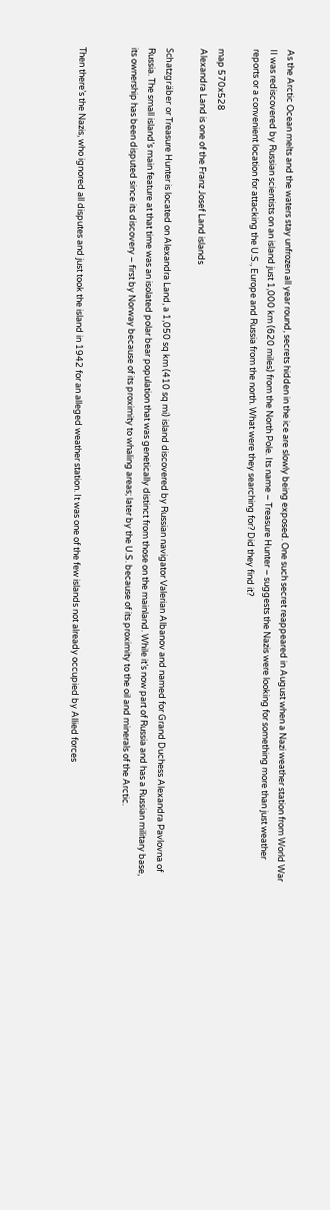As the Arctic Ocean melts and the waters stay unfrozen all year round, secrets hidden in the ice are slowly being exposed. One such secret reappeared in August when a Nazi weather station from World War II was rediscovered by Russian scientists on an island just 1,000 km (620 miles) from the North Pole. Its name – Treasure Hunter – suggests the Nazis were looking for something more than just weather reports or a convenient location for attacking the U.S., Europe and Russia from the north. What were they searching for? Did they find it?

map 570x528
Alexandra Land is one of the Franz Josef Land islands

Schatzgräber or Treasure Hunter is located on Alexandra Land, a 1,050 sq km (410 sq mi) island discovered by Russian navigator Valerian Albanov and named for Grand Duchess Alexandra Pavlovna of Russia. The small island’s main feature at that time was an isolated polar bear population that was genetically distinct from those on the mainland. While it’s now part of Russia and has a Russian military base, its ownership has been disputed since its discovery – first by Norway because of its proximity to whaling areas; later by the U.S. because of its proximity to the oil and minerals of the Arctic.


Then there’s the Nazis, who ignored all disputes and just took the island in 1942 for an alleged weather station. It was one of the few islands not already occupied by Allied forces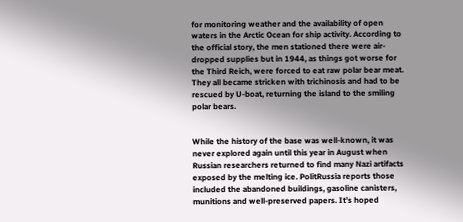for monitoring weather and the availability of open waters in the Arctic Ocean for ship activity. According to the official story, the men stationed there were air-dropped supplies but in 1944, as things got worse for the Third Reich, were forced to eat raw polar bear meat. They all became stricken with trichinosis and had to be rescued by U-boat, returning the island to the smiling polar bears.


While the history of the base was well-known, it was never explored again until this year in August when Russian researchers returned to find many Nazi artifacts exposed by the melting ice. PolitRussia reports those included the abandoned buildings, gasoline canisters, munitions and well-preserved papers. It’s hoped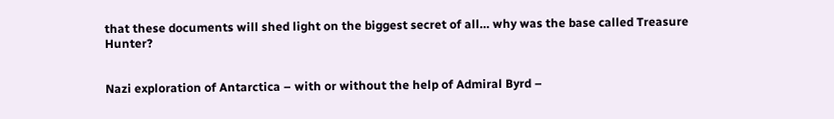that these documents will shed light on the biggest secret of all… why was the base called Treasure Hunter?


Nazi exploration of Antarctica – with or without the help of Admiral Byrd –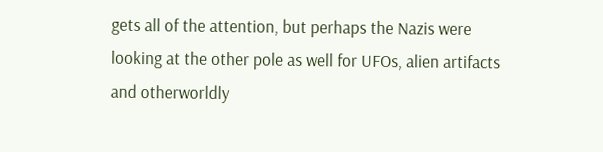gets all of the attention, but perhaps the Nazis were looking at the other pole as well for UFOs, alien artifacts and otherworldly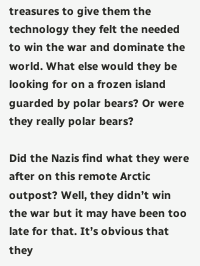treasures to give them the technology they felt the needed to win the war and dominate the world. What else would they be looking for on a frozen island guarded by polar bears? Or were they really polar bears?

Did the Nazis find what they were after on this remote Arctic outpost? Well, they didn’t win the war but it may have been too late for that. It’s obvious that they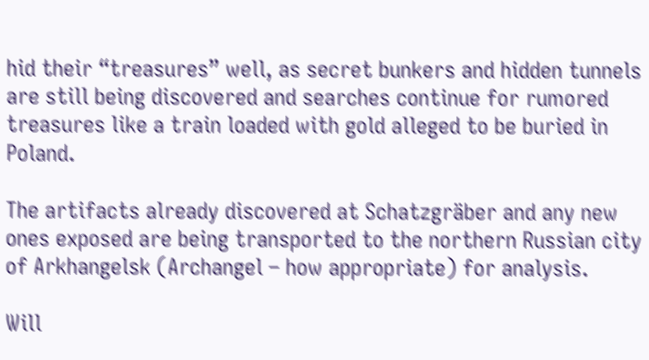hid their “treasures” well, as secret bunkers and hidden tunnels are still being discovered and searches continue for rumored treasures like a train loaded with gold alleged to be buried in Poland.

The artifacts already discovered at Schatzgräber and any new ones exposed are being transported to the northern Russian city of Arkhangelsk (Archangel – how appropriate) for analysis.

Will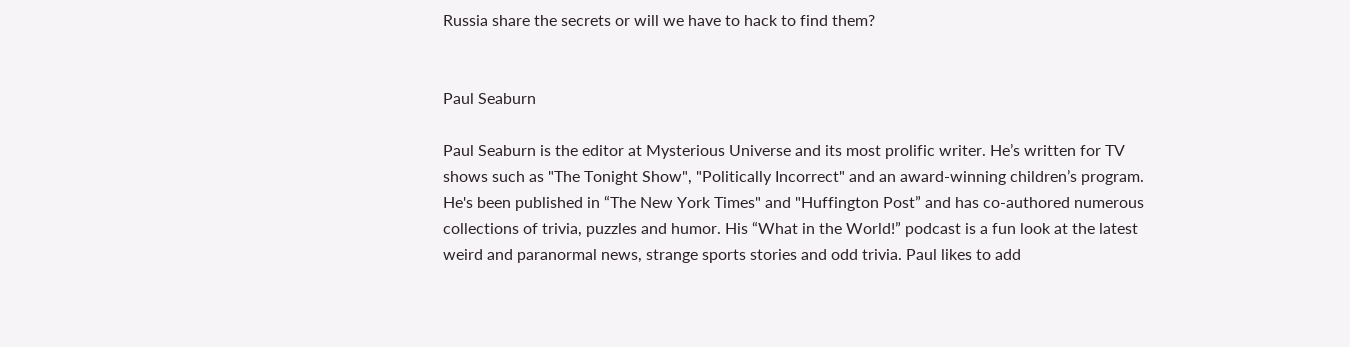Russia share the secrets or will we have to hack to find them?


Paul Seaburn

Paul Seaburn is the editor at Mysterious Universe and its most prolific writer. He’s written for TV shows such as "The Tonight Show", "Politically Incorrect" and an award-winning children’s program. He's been published in “The New York Times" and "Huffington Post” and has co-authored numerous collections of trivia, puzzles and humor. His “What in the World!” podcast is a fun look at the latest weird and paranormal news, strange sports stories and odd trivia. Paul likes to add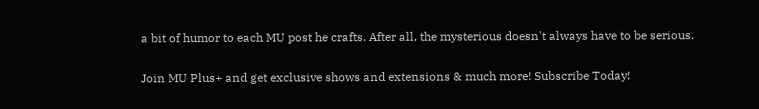a bit of humor to each MU post he crafts. After all, the mysterious doesn't always have to be serious.

Join MU Plus+ and get exclusive shows and extensions & much more! Subscribe Today!